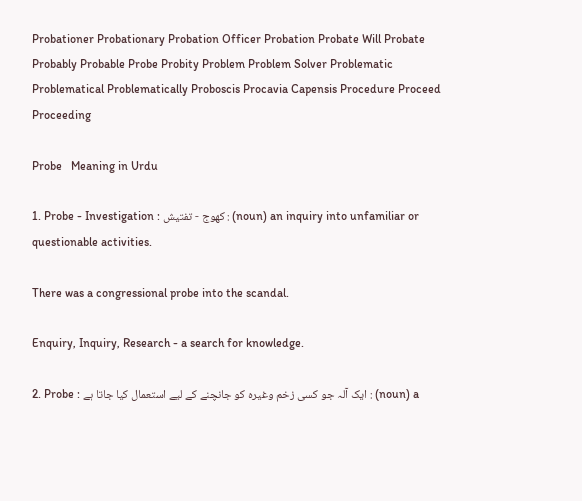Probationer Probationary Probation Officer Probation Probate Will Probate Probably Probable Probe Probity Problem Problem Solver Problematic Problematical Problematically Proboscis Procavia Capensis Procedure Proceed Proceeding

Probe   Meaning in Urdu

1. Probe - Investigation : کھوج - تفتیش : (noun) an inquiry into unfamiliar or questionable activities.

There was a congressional probe into the scandal.

Enquiry, Inquiry, Research - a search for knowledge.

2. Probe : ایک آلہ جو کسی زخم وغیرہ کو جانچنے کے لیے استعمال کیا جاتا ہے : (noun) a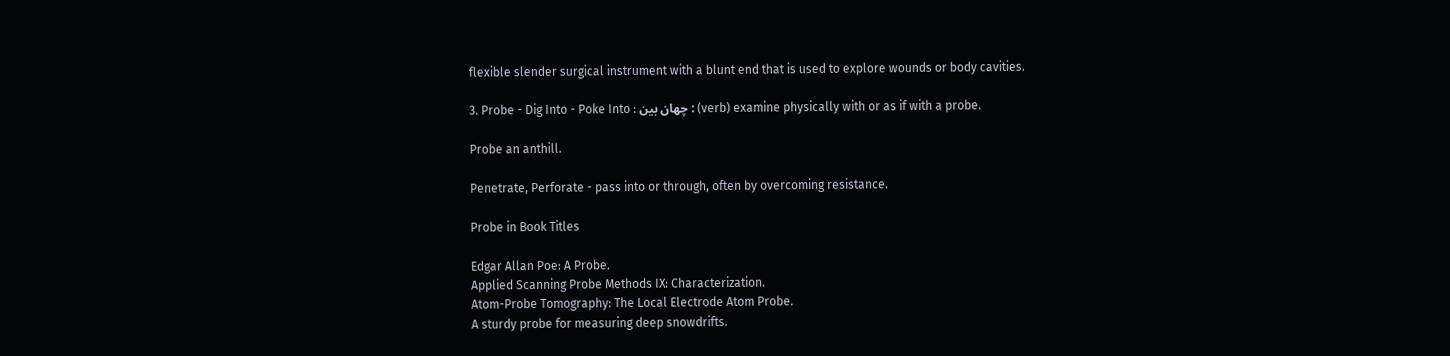flexible slender surgical instrument with a blunt end that is used to explore wounds or body cavities.

3. Probe - Dig Into - Poke Into : چھان بین : (verb) examine physically with or as if with a probe.

Probe an anthill.

Penetrate, Perforate - pass into or through, often by overcoming resistance.

Probe in Book Titles

Edgar Allan Poe: A Probe.
Applied Scanning Probe Methods IX: Characterization.
Atom-Probe Tomography: The Local Electrode Atom Probe.
A sturdy probe for measuring deep snowdrifts.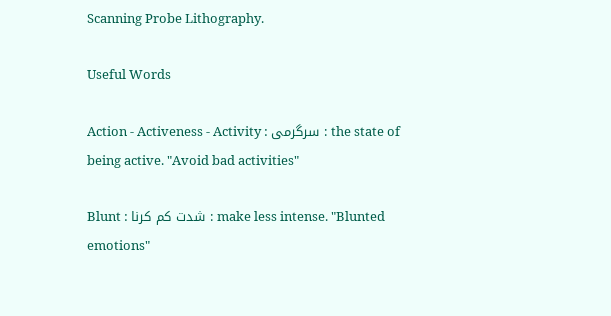Scanning Probe Lithography.

Useful Words

Action - Activeness - Activity : سرگرمی : the state of being active. "Avoid bad activities"

Blunt : شدت کم کرنا : make less intense. "Blunted emotions"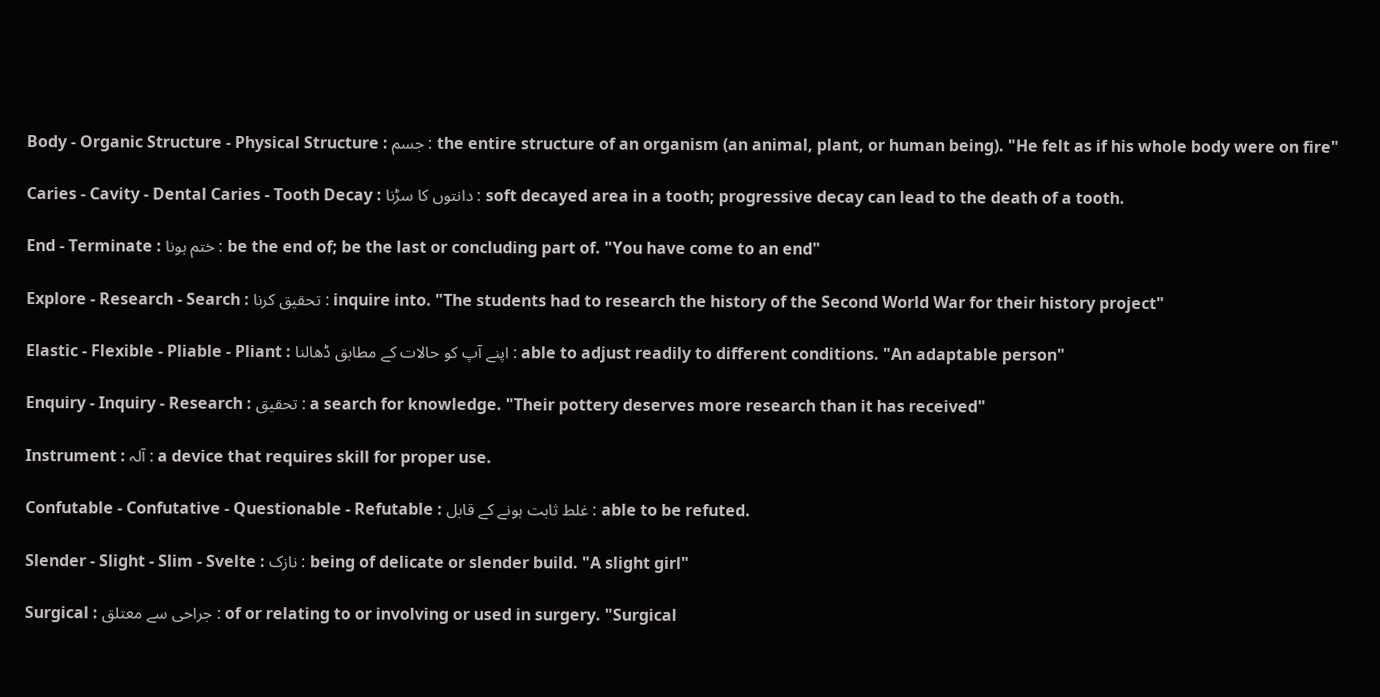Body - Organic Structure - Physical Structure : جسم : the entire structure of an organism (an animal, plant, or human being). "He felt as if his whole body were on fire"

Caries - Cavity - Dental Caries - Tooth Decay : دانتوں کا سڑنا : soft decayed area in a tooth; progressive decay can lead to the death of a tooth.

End - Terminate : ختم ہونا : be the end of; be the last or concluding part of. "You have come to an end"

Explore - Research - Search : تحقیق کرنا : inquire into. "The students had to research the history of the Second World War for their history project"

Elastic - Flexible - Pliable - Pliant : اپنے آپ کو حالات کے مطابق ڈھالنا : able to adjust readily to different conditions. "An adaptable person"

Enquiry - Inquiry - Research : تحقیق : a search for knowledge. "Their pottery deserves more research than it has received"

Instrument : آلہ : a device that requires skill for proper use.

Confutable - Confutative - Questionable - Refutable : غلط ثابت ہونے کے قابل : able to be refuted.

Slender - Slight - Slim - Svelte : نازک : being of delicate or slender build. "A slight girl"

Surgical : جراحی سے معتلق : of or relating to or involving or used in surgery. "Surgical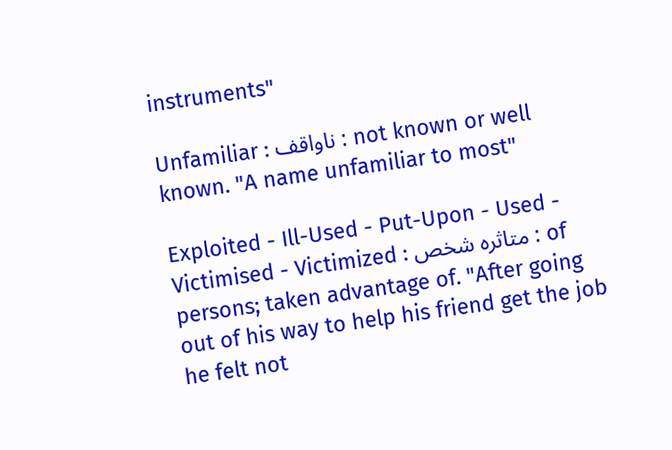instruments"

Unfamiliar : ناواقف : not known or well known. "A name unfamiliar to most"

Exploited - Ill-Used - Put-Upon - Used - Victimised - Victimized : متاثرہ شخص : of persons; taken advantage of. "After going out of his way to help his friend get the job he felt not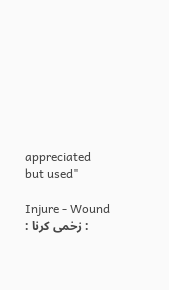appreciated but used"

Injure - Wound : زخمی کرنا :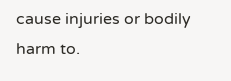cause injuries or bodily harm to.